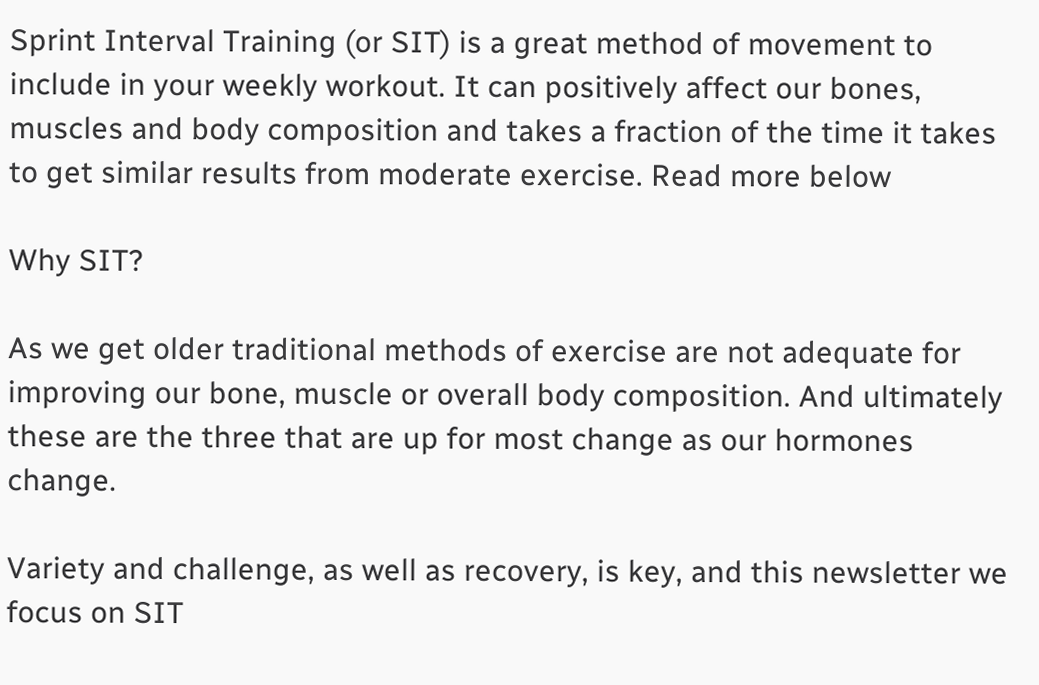Sprint Interval Training (or SIT) is a great method of movement to include in your weekly workout. It can positively affect our bones, muscles and body composition and takes a fraction of the time it takes to get similar results from moderate exercise. Read more below

Why SIT?

As we get older traditional methods of exercise are not adequate for improving our bone, muscle or overall body composition. And ultimately these are the three that are up for most change as our hormones change.

Variety and challenge, as well as recovery, is key, and this newsletter we focus on SIT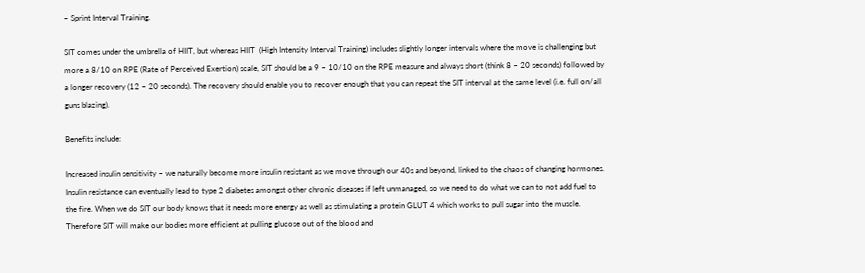– Sprint Interval Training.

SIT comes under the umbrella of HIIT, but whereas HIIT  (High Intensity Interval Training) includes slightly longer intervals where the move is challenging but more a 8/10 on RPE (Rate of Perceived Exertion) scale, SIT should be a 9 – 10/10 on the RPE measure and always short (think 8 – 20 seconds) followed by a longer recovery (12 – 20 seconds). The recovery should enable you to recover enough that you can repeat the SIT interval at the same level (i.e. full on/all guns blazing).

Benefits include:

Increased insulin sensitivity – we naturally become more insulin resistant as we move through our 40s and beyond, linked to the chaos of changing hormones. Insulin resistance can eventually lead to type 2 diabetes amongst other chronic diseases if left unmanaged, so we need to do what we can to not add fuel to the fire. When we do SIT our body knows that it needs more energy as well as stimulating a protein GLUT 4 which works to pull sugar into the muscle. Therefore SIT will make our bodies more efficient at pulling glucose out of the blood and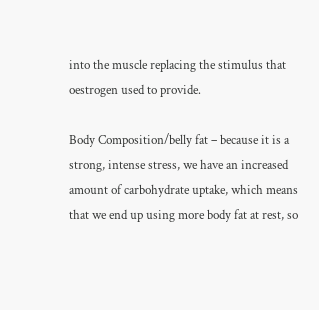into the muscle replacing the stimulus that oestrogen used to provide.

Body Composition/belly fat – because it is a strong, intense stress, we have an increased amount of carbohydrate uptake, which means that we end up using more body fat at rest, so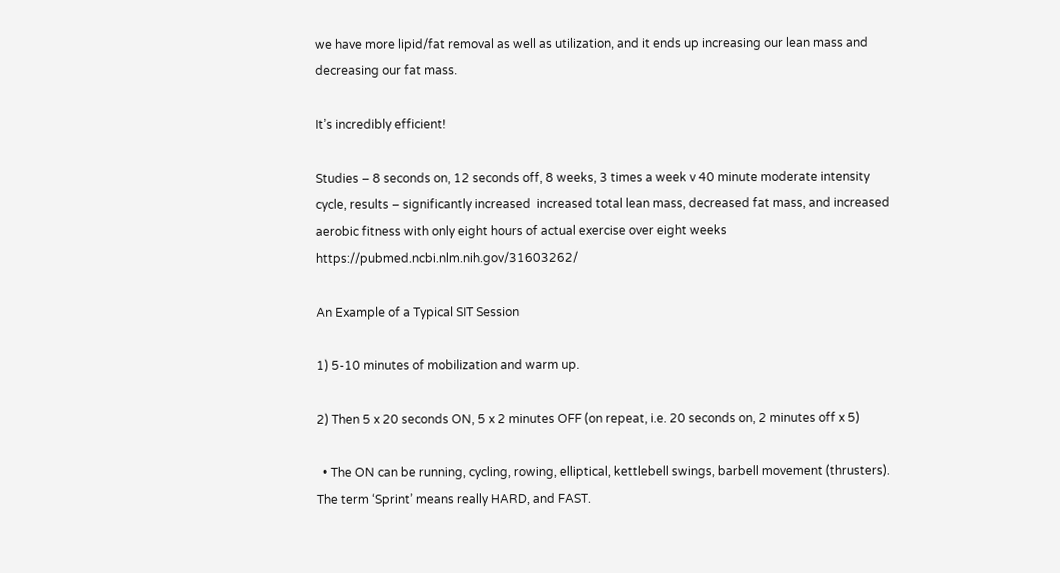we have more lipid/fat removal as well as utilization, and it ends up increasing our lean mass and decreasing our fat mass.

It’s incredibly efficient!

Studies – 8 seconds on, 12 seconds off, 8 weeks, 3 times a week v 40 minute moderate intensity cycle, results – significantly increased  increased total lean mass, decreased fat mass, and increased aerobic fitness with only eight hours of actual exercise over eight weeks https://pubmed.ncbi.nlm.nih.gov/31603262/

An Example of a Typical SIT Session

1) 5-10 minutes of mobilization and warm up.

2) Then 5 x 20 seconds ON, 5 x 2 minutes OFF (on repeat, i.e. 20 seconds on, 2 minutes off x 5)

  • The ON can be running, cycling, rowing, elliptical, kettlebell swings, barbell movement (thrusters). The term ‘Sprint’ means really HARD, and FAST.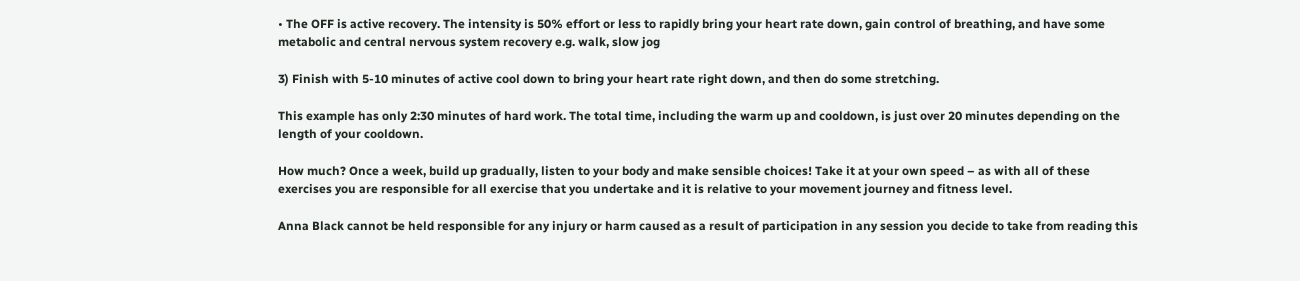• The OFF is active recovery. The intensity is 50% effort or less to rapidly bring your heart rate down, gain control of breathing, and have some metabolic and central nervous system recovery e.g. walk, slow jog

3) Finish with 5-10 minutes of active cool down to bring your heart rate right down, and then do some stretching.

This example has only 2:30 minutes of hard work. The total time, including the warm up and cooldown, is just over 20 minutes depending on the length of your cooldown.

How much? Once a week, build up gradually, listen to your body and make sensible choices! Take it at your own speed – as with all of these exercises you are responsible for all exercise that you undertake and it is relative to your movement journey and fitness level.

Anna Black cannot be held responsible for any injury or harm caused as a result of participation in any session you decide to take from reading this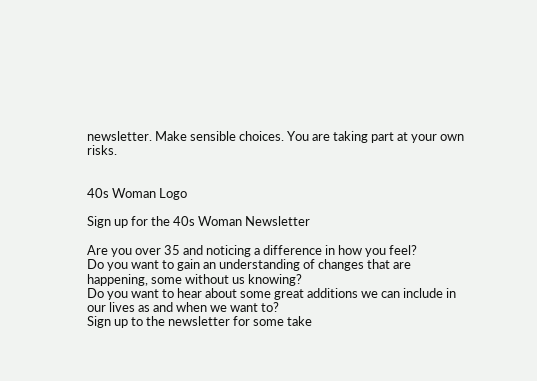newsletter. Make sensible choices. You are taking part at your own risks.


40s Woman Logo

Sign up for the 40s Woman Newsletter

Are you over 35 and noticing a difference in how you feel?
Do you want to gain an understanding of changes that are happening, some without us knowing?
Do you want to hear about some great additions we can include in our lives as and when we want to?
Sign up to the newsletter for some take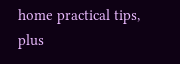home practical tips, plus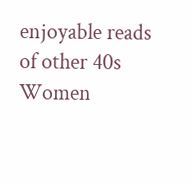enjoyable reads of other 40s Women